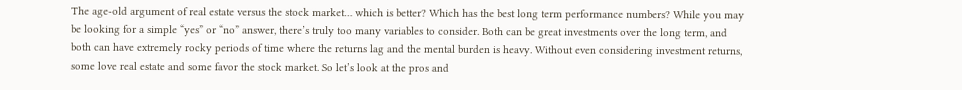The age-old argument of real estate versus the stock market… which is better? Which has the best long term performance numbers? While you may be looking for a simple “yes” or “no” answer, there’s truly too many variables to consider. Both can be great investments over the long term, and both can have extremely rocky periods of time where the returns lag and the mental burden is heavy. Without even considering investment returns, some love real estate and some favor the stock market. So let’s look at the pros and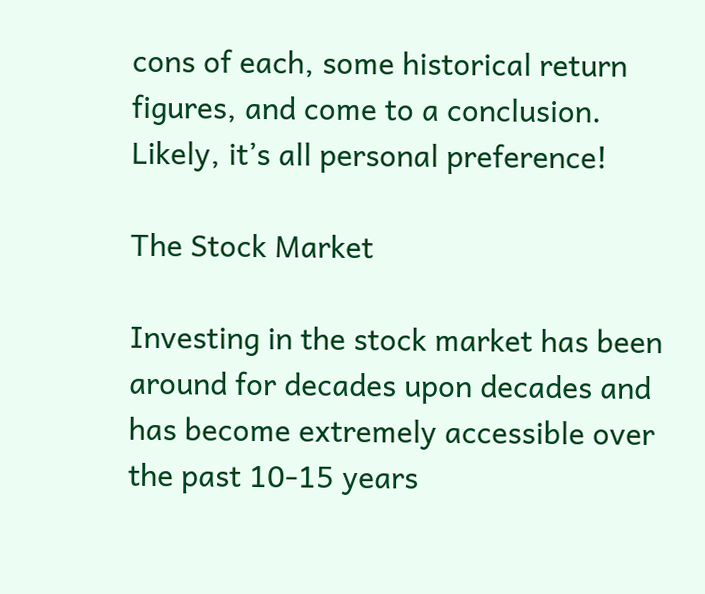cons of each, some historical return figures, and come to a conclusion. Likely, it’s all personal preference!

The Stock Market

Investing in the stock market has been around for decades upon decades and has become extremely accessible over the past 10-15 years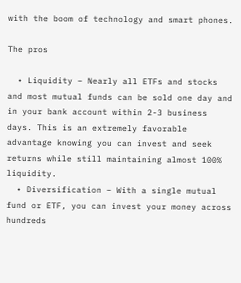with the boom of technology and smart phones.

The pros

  • Liquidity – Nearly all ETFs and stocks and most mutual funds can be sold one day and in your bank account within 2-3 business days. This is an extremely favorable advantage knowing you can invest and seek returns while still maintaining almost 100% liquidity.
  • Diversification – With a single mutual fund or ETF, you can invest your money across hundreds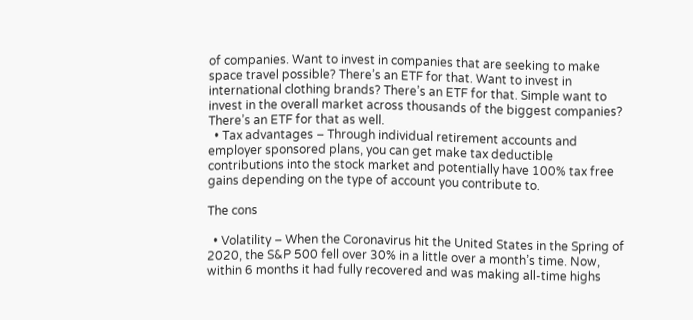of companies. Want to invest in companies that are seeking to make space travel possible? There’s an ETF for that. Want to invest in international clothing brands? There’s an ETF for that. Simple want to invest in the overall market across thousands of the biggest companies? There’s an ETF for that as well.
  • Tax advantages – Through individual retirement accounts and employer sponsored plans, you can get make tax deductible contributions into the stock market and potentially have 100% tax free gains depending on the type of account you contribute to.

The cons

  • Volatility – When the Coronavirus hit the United States in the Spring of 2020, the S&P 500 fell over 30% in a little over a month’s time. Now, within 6 months it had fully recovered and was making all-time highs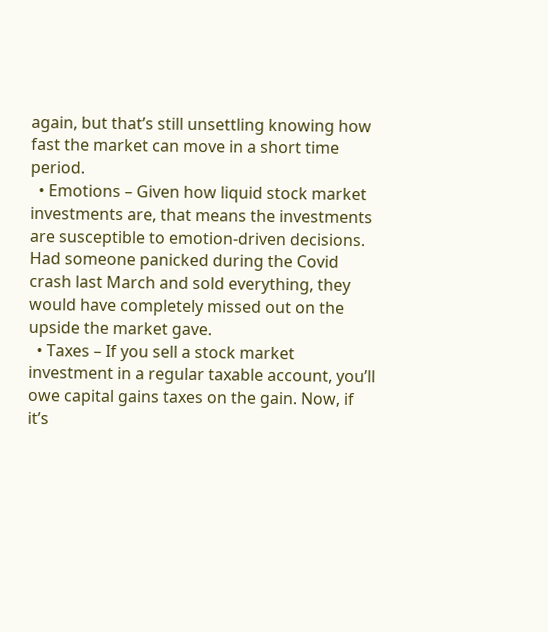again, but that’s still unsettling knowing how fast the market can move in a short time period.
  • Emotions – Given how liquid stock market investments are, that means the investments are susceptible to emotion-driven decisions. Had someone panicked during the Covid crash last March and sold everything, they would have completely missed out on the upside the market gave.
  • Taxes – If you sell a stock market investment in a regular taxable account, you’ll owe capital gains taxes on the gain. Now, if it’s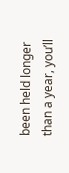been held longer than a year, you’ll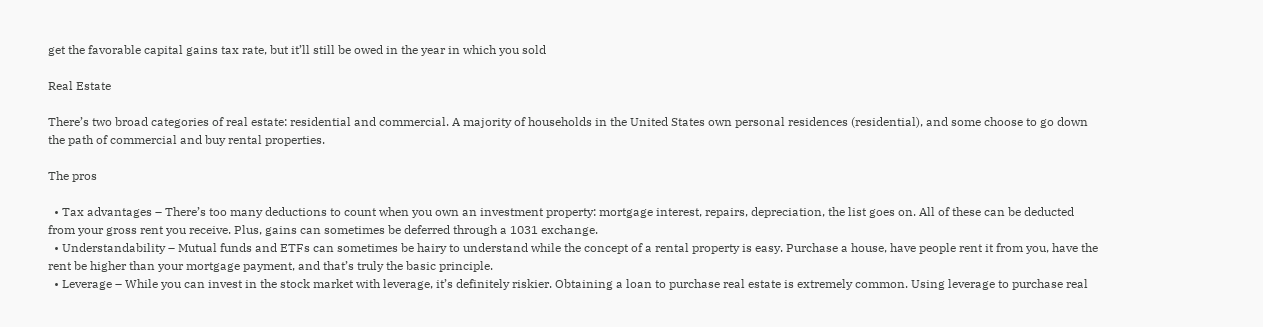get the favorable capital gains tax rate, but it’ll still be owed in the year in which you sold

Real Estate

There’s two broad categories of real estate: residential and commercial. A majority of households in the United States own personal residences (residential), and some choose to go down the path of commercial and buy rental properties.

The pros

  • Tax advantages – There’s too many deductions to count when you own an investment property: mortgage interest, repairs, depreciation, the list goes on. All of these can be deducted from your gross rent you receive. Plus, gains can sometimes be deferred through a 1031 exchange.
  • Understandability – Mutual funds and ETFs can sometimes be hairy to understand while the concept of a rental property is easy. Purchase a house, have people rent it from you, have the rent be higher than your mortgage payment, and that’s truly the basic principle.
  • Leverage – While you can invest in the stock market with leverage, it’s definitely riskier. Obtaining a loan to purchase real estate is extremely common. Using leverage to purchase real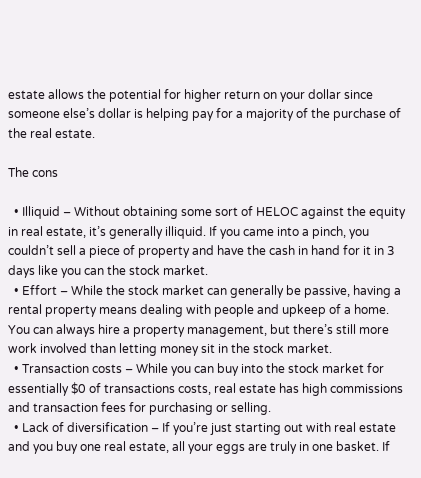estate allows the potential for higher return on your dollar since someone else’s dollar is helping pay for a majority of the purchase of the real estate.

The cons

  • Illiquid – Without obtaining some sort of HELOC against the equity in real estate, it’s generally illiquid. If you came into a pinch, you couldn’t sell a piece of property and have the cash in hand for it in 3 days like you can the stock market.
  • Effort – While the stock market can generally be passive, having a rental property means dealing with people and upkeep of a home. You can always hire a property management, but there’s still more work involved than letting money sit in the stock market.
  • Transaction costs – While you can buy into the stock market for essentially $0 of transactions costs, real estate has high commissions and transaction fees for purchasing or selling.
  • Lack of diversification – If you’re just starting out with real estate and you buy one real estate, all your eggs are truly in one basket. If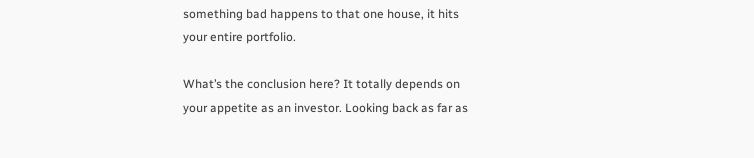something bad happens to that one house, it hits your entire portfolio.

What’s the conclusion here? It totally depends on your appetite as an investor. Looking back as far as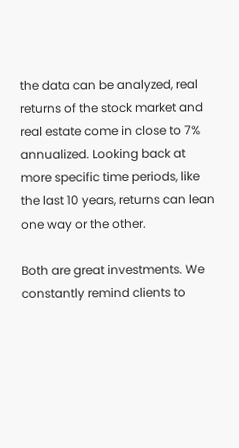the data can be analyzed, real returns of the stock market and real estate come in close to 7% annualized. Looking back at more specific time periods, like the last 10 years, returns can lean one way or the other.

Both are great investments. We constantly remind clients to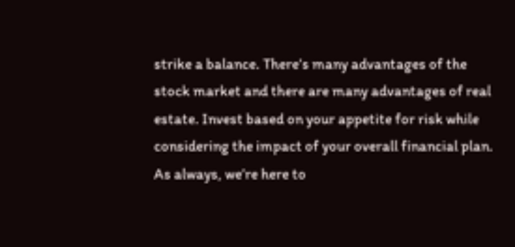strike a balance. There’s many advantages of the stock market and there are many advantages of real estate. Invest based on your appetite for risk while considering the impact of your overall financial plan. As always, we’re here to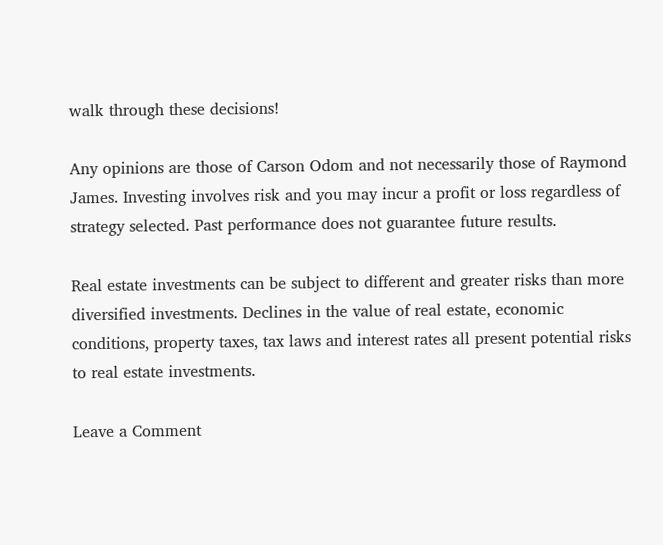walk through these decisions!

Any opinions are those of Carson Odom and not necessarily those of Raymond James. Investing involves risk and you may incur a profit or loss regardless of strategy selected. Past performance does not guarantee future results.

Real estate investments can be subject to different and greater risks than more diversified investments. Declines in the value of real estate, economic conditions, property taxes, tax laws and interest rates all present potential risks to real estate investments.

Leave a Comment